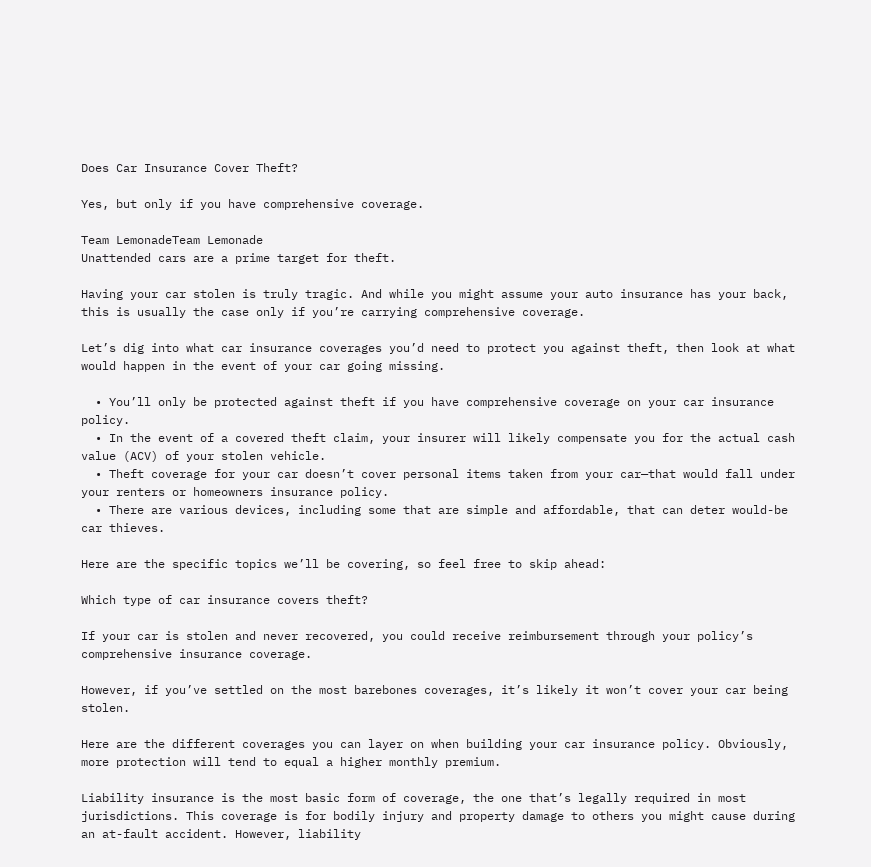Does Car Insurance Cover Theft?

Yes, but only if you have comprehensive coverage.

Team LemonadeTeam Lemonade
Unattended cars are a prime target for theft.

Having your car stolen is truly tragic. And while you might assume your auto insurance has your back, this is usually the case only if you’re carrying comprehensive coverage.

Let’s dig into what car insurance coverages you’d need to protect you against theft, then look at what would happen in the event of your car going missing.

  • You’ll only be protected against theft if you have comprehensive coverage on your car insurance policy.
  • In the event of a covered theft claim, your insurer will likely compensate you for the actual cash value (ACV) of your stolen vehicle.
  • Theft coverage for your car doesn’t cover personal items taken from your car—that would fall under your renters or homeowners insurance policy.
  • There are various devices, including some that are simple and affordable, that can deter would-be car thieves.

Here are the specific topics we’ll be covering, so feel free to skip ahead:

Which type of car insurance covers theft?

If your car is stolen and never recovered, you could receive reimbursement through your policy’s comprehensive insurance coverage.

However, if you’ve settled on the most barebones coverages, it’s likely it won’t cover your car being stolen.

Here are the different coverages you can layer on when building your car insurance policy. Obviously, more protection will tend to equal a higher monthly premium.

Liability insurance is the most basic form of coverage, the one that’s legally required in most jurisdictions. This coverage is for bodily injury and property damage to others you might cause during an at-fault accident. However, liability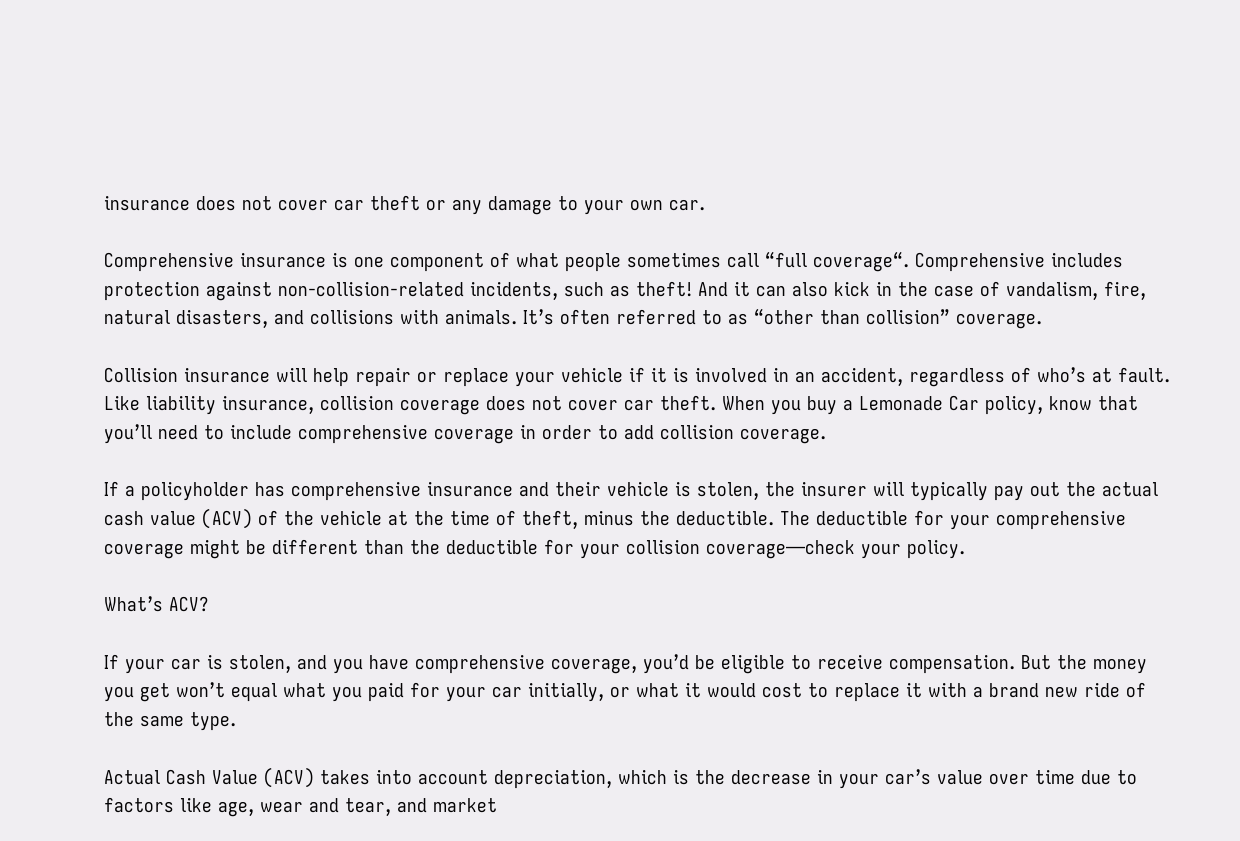insurance does not cover car theft or any damage to your own car.

Comprehensive insurance is one component of what people sometimes call “full coverage“. Comprehensive includes protection against non-collision-related incidents, such as theft! And it can also kick in the case of vandalism, fire, natural disasters, and collisions with animals. It’s often referred to as “other than collision” coverage.

Collision insurance will help repair or replace your vehicle if it is involved in an accident, regardless of who’s at fault. Like liability insurance, collision coverage does not cover car theft. When you buy a Lemonade Car policy, know that you’ll need to include comprehensive coverage in order to add collision coverage.

If a policyholder has comprehensive insurance and their vehicle is stolen, the insurer will typically pay out the actual cash value (ACV) of the vehicle at the time of theft, minus the deductible. The deductible for your comprehensive coverage might be different than the deductible for your collision coverage—check your policy.

What’s ACV?

If your car is stolen, and you have comprehensive coverage, you’d be eligible to receive compensation. But the money you get won’t equal what you paid for your car initially, or what it would cost to replace it with a brand new ride of the same type.

Actual Cash Value (ACV) takes into account depreciation, which is the decrease in your car’s value over time due to factors like age, wear and tear, and market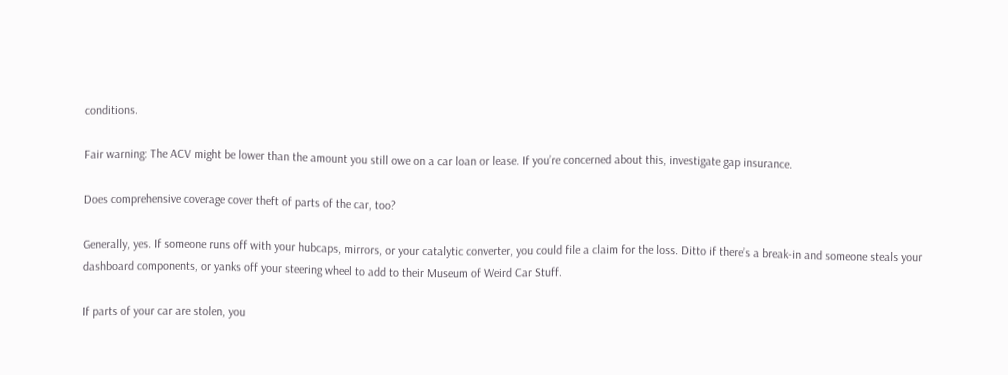conditions.

Fair warning: The ACV might be lower than the amount you still owe on a car loan or lease. If you’re concerned about this, investigate gap insurance.

Does comprehensive coverage cover theft of parts of the car, too?

Generally, yes. If someone runs off with your hubcaps, mirrors, or your catalytic converter, you could file a claim for the loss. Ditto if there’s a break-in and someone steals your dashboard components, or yanks off your steering wheel to add to their Museum of Weird Car Stuff.

If parts of your car are stolen, you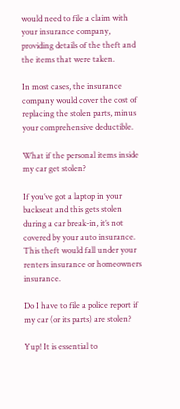would need to file a claim with your insurance company, providing details of the theft and the items that were taken.

In most cases, the insurance company would cover the cost of replacing the stolen parts, minus your comprehensive deductible.

What if the personal items inside my car get stolen?

If you’ve got a laptop in your backseat and this gets stolen during a car break-in, it’s not covered by your auto insurance. This theft would fall under your renters insurance or homeowners insurance.

Do I have to file a police report if my car (or its parts) are stolen?

Yup! It is essential to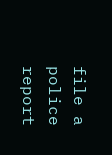file a police report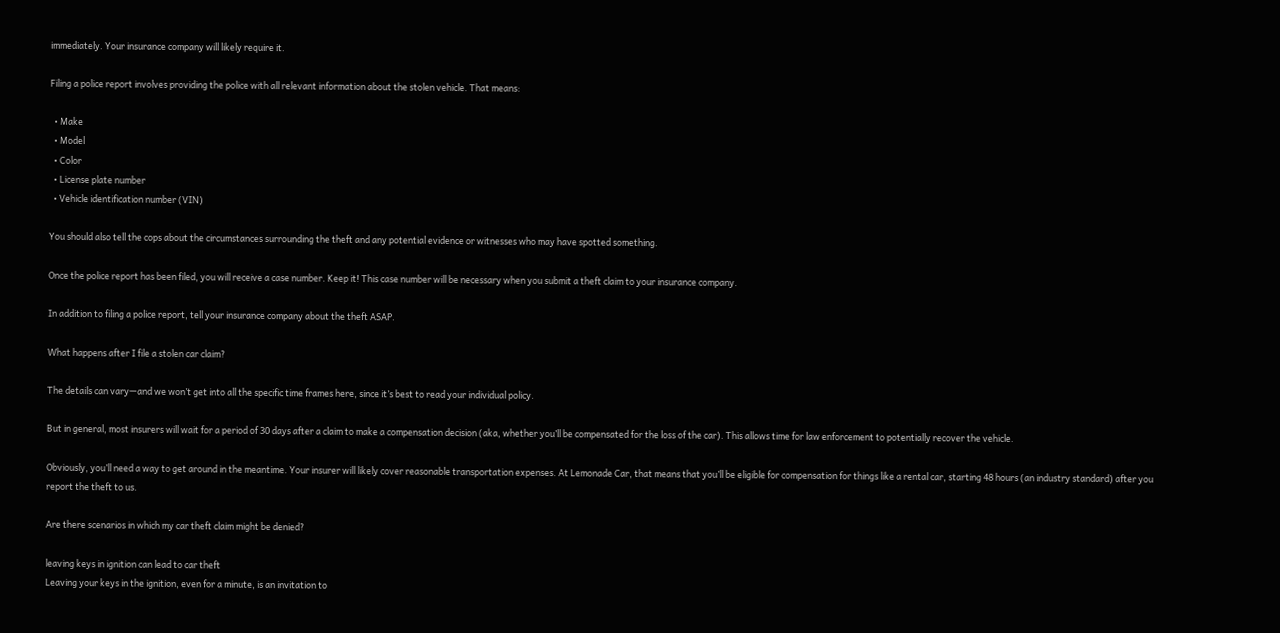immediately. Your insurance company will likely require it.

Filing a police report involves providing the police with all relevant information about the stolen vehicle. That means:

  • Make
  • Model
  • Color
  • License plate number
  • Vehicle identification number (VIN)

You should also tell the cops about the circumstances surrounding the theft and any potential evidence or witnesses who may have spotted something.

Once the police report has been filed, you will receive a case number. Keep it! This case number will be necessary when you submit a theft claim to your insurance company.

In addition to filing a police report, tell your insurance company about the theft ASAP.

What happens after I file a stolen car claim?

The details can vary—and we won’t get into all the specific time frames here, since it’s best to read your individual policy.

But in general, most insurers will wait for a period of 30 days after a claim to make a compensation decision (aka, whether you’ll be compensated for the loss of the car). This allows time for law enforcement to potentially recover the vehicle.

Obviously, you’ll need a way to get around in the meantime. Your insurer will likely cover reasonable transportation expenses. At Lemonade Car, that means that you’ll be eligible for compensation for things like a rental car, starting 48 hours (an industry standard) after you report the theft to us.

Are there scenarios in which my car theft claim might be denied?

leaving keys in ignition can lead to car theft
Leaving your keys in the ignition, even for a minute, is an invitation to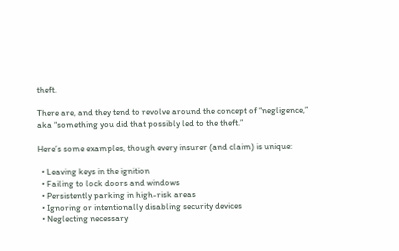theft.

There are, and they tend to revolve around the concept of “negligence,” aka “something you did that possibly led to the theft.”

Here’s some examples, though every insurer (and claim) is unique:

  • Leaving keys in the ignition
  • Failing to lock doors and windows
  • Persistently parking in high-risk areas
  • Ignoring or intentionally disabling security devices
  • Neglecting necessary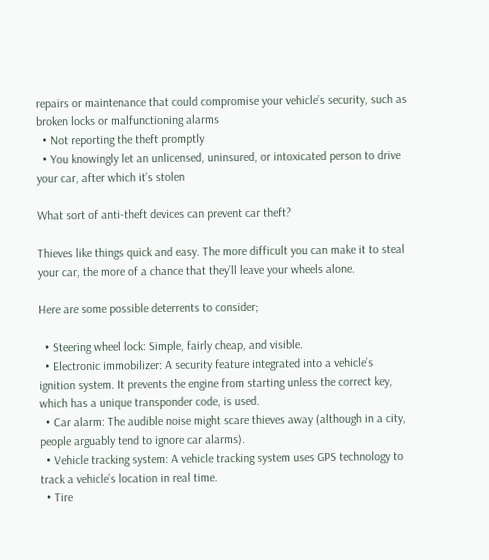repairs or maintenance that could compromise your vehicle’s security, such as broken locks or malfunctioning alarms
  • Not reporting the theft promptly
  • You knowingly let an unlicensed, uninsured, or intoxicated person to drive your car, after which it’s stolen

What sort of anti-theft devices can prevent car theft?

Thieves like things quick and easy. The more difficult you can make it to steal your car, the more of a chance that they’ll leave your wheels alone.

Here are some possible deterrents to consider;

  • Steering wheel lock: Simple, fairly cheap, and visible.
  • Electronic immobilizer: A security feature integrated into a vehicle’s ignition system. It prevents the engine from starting unless the correct key, which has a unique transponder code, is used.
  • Car alarm: The audible noise might scare thieves away (although in a city, people arguably tend to ignore car alarms).
  • Vehicle tracking system: A vehicle tracking system uses GPS technology to track a vehicle’s location in real time.
  • Tire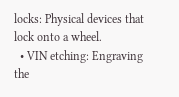locks: Physical devices that lock onto a wheel.
  • VIN etching: Engraving the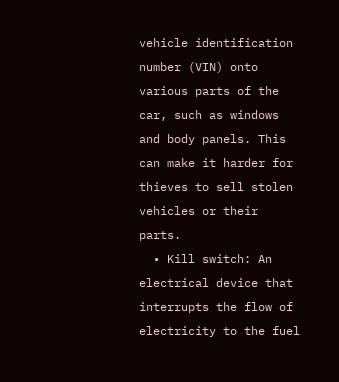vehicle identification number (VIN) onto various parts of the car, such as windows and body panels. This can make it harder for thieves to sell stolen vehicles or their parts.
  • Kill switch: An electrical device that interrupts the flow of electricity to the fuel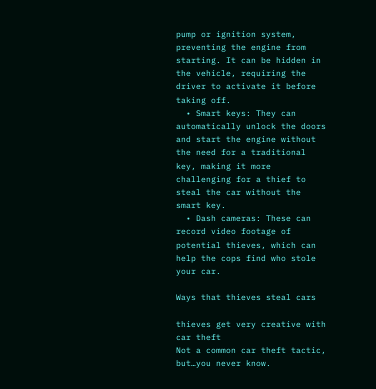pump or ignition system, preventing the engine from starting. It can be hidden in the vehicle, requiring the driver to activate it before taking off.
  • Smart keys: They can automatically unlock the doors and start the engine without the need for a traditional key, making it more challenging for a thief to steal the car without the smart key.
  • Dash cameras: These can record video footage of potential thieves, which can help the cops find who stole your car.

Ways that thieves steal cars

thieves get very creative with car theft
Not a common car theft tactic, but…you never know.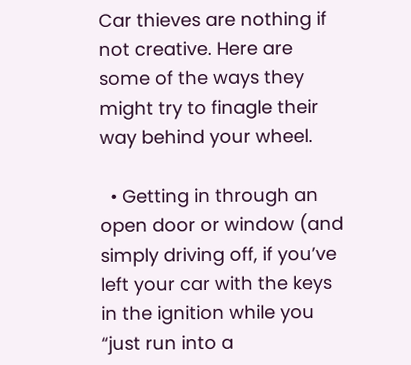Car thieves are nothing if not creative. Here are some of the ways they might try to finagle their way behind your wheel.

  • Getting in through an open door or window (and simply driving off, if you’ve left your car with the keys in the ignition while you “just run into a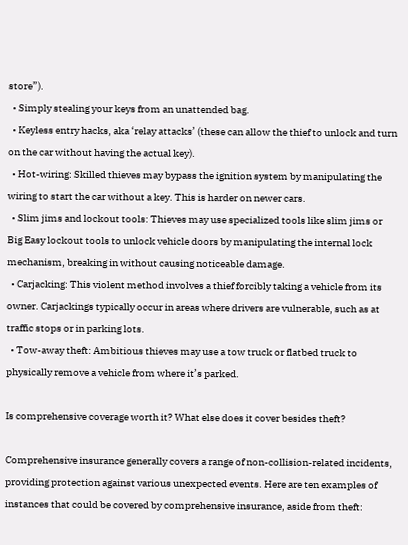store”).
  • Simply stealing your keys from an unattended bag.
  • Keyless entry hacks, aka ‘relay attacks’ (these can allow the thief to unlock and turn on the car without having the actual key).
  • Hot-wiring: Skilled thieves may bypass the ignition system by manipulating the wiring to start the car without a key. This is harder on newer cars.
  • Slim jims and lockout tools: Thieves may use specialized tools like slim jims or Big Easy lockout tools to unlock vehicle doors by manipulating the internal lock mechanism, breaking in without causing noticeable damage.
  • Carjacking: This violent method involves a thief forcibly taking a vehicle from its owner. Carjackings typically occur in areas where drivers are vulnerable, such as at traffic stops or in parking lots.
  • Tow-away theft: Ambitious thieves may use a tow truck or flatbed truck to physically remove a vehicle from where it’s parked.

Is comprehensive coverage worth it? What else does it cover besides theft?

Comprehensive insurance generally covers a range of non-collision-related incidents, providing protection against various unexpected events. Here are ten examples of instances that could be covered by comprehensive insurance, aside from theft: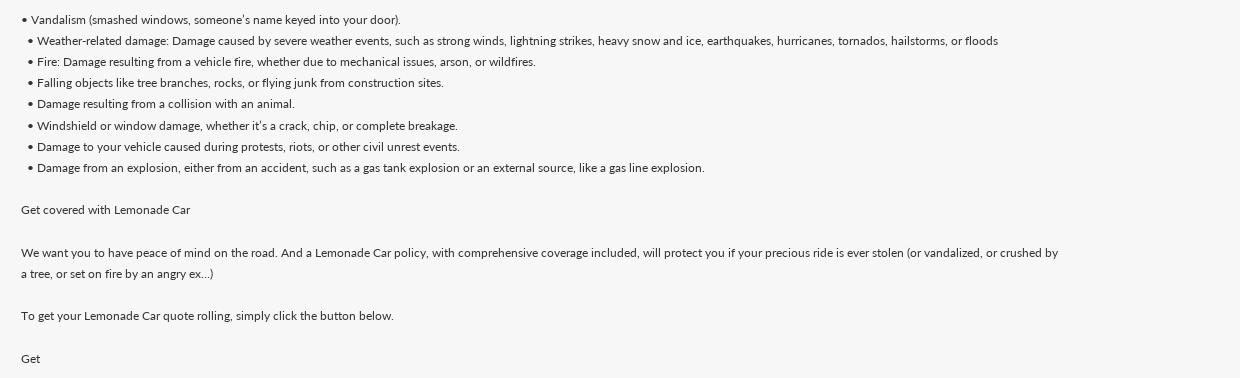• Vandalism (smashed windows, someone’s name keyed into your door).
  • Weather-related damage: Damage caused by severe weather events, such as strong winds, lightning strikes, heavy snow and ice, earthquakes, hurricanes, tornados, hailstorms, or floods
  • Fire: Damage resulting from a vehicle fire, whether due to mechanical issues, arson, or wildfires.
  • Falling objects like tree branches, rocks, or flying junk from construction sites.
  • Damage resulting from a collision with an animal.
  • Windshield or window damage, whether it’s a crack, chip, or complete breakage.
  • Damage to your vehicle caused during protests, riots, or other civil unrest events.
  • Damage from an explosion, either from an accident, such as a gas tank explosion or an external source, like a gas line explosion.

Get covered with Lemonade Car

We want you to have peace of mind on the road. And a Lemonade Car policy, with comprehensive coverage included, will protect you if your precious ride is ever stolen (or vandalized, or crushed by a tree, or set on fire by an angry ex…)

To get your Lemonade Car quote rolling, simply click the button below.

Get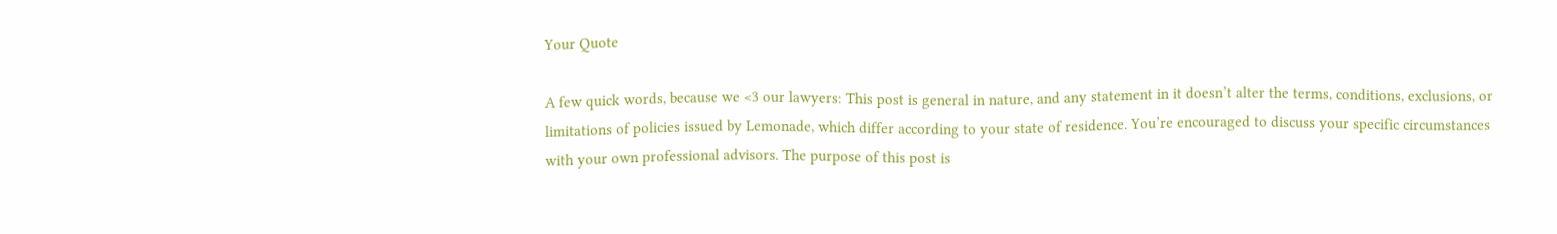Your Quote

A few quick words, because we <3 our lawyers: This post is general in nature, and any statement in it doesn’t alter the terms, conditions, exclusions, or limitations of policies issued by Lemonade, which differ according to your state of residence. You’re encouraged to discuss your specific circumstances with your own professional advisors. The purpose of this post is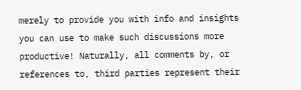merely to provide you with info and insights you can use to make such discussions more productive! Naturally, all comments by, or references to, third parties represent their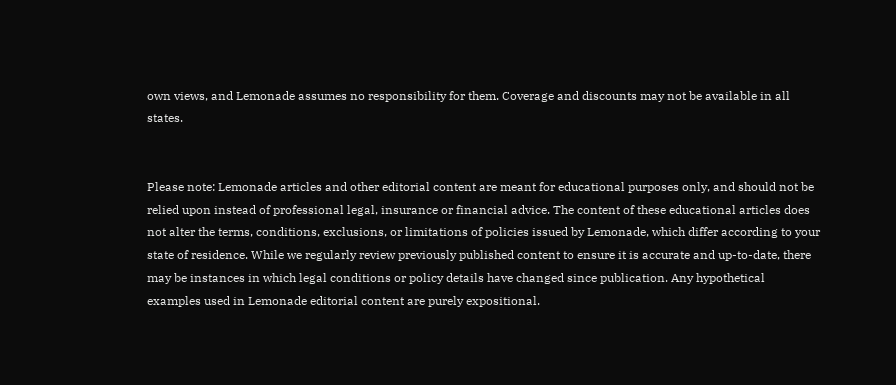own views, and Lemonade assumes no responsibility for them. Coverage and discounts may not be available in all states.


Please note: Lemonade articles and other editorial content are meant for educational purposes only, and should not be relied upon instead of professional legal, insurance or financial advice. The content of these educational articles does not alter the terms, conditions, exclusions, or limitations of policies issued by Lemonade, which differ according to your state of residence. While we regularly review previously published content to ensure it is accurate and up-to-date, there may be instances in which legal conditions or policy details have changed since publication. Any hypothetical examples used in Lemonade editorial content are purely expositional.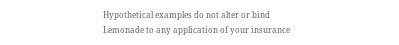Hypothetical examples do not alter or bind Lemonade to any application of your insurance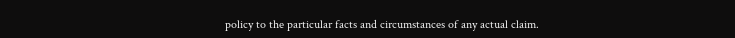policy to the particular facts and circumstances of any actual claim.